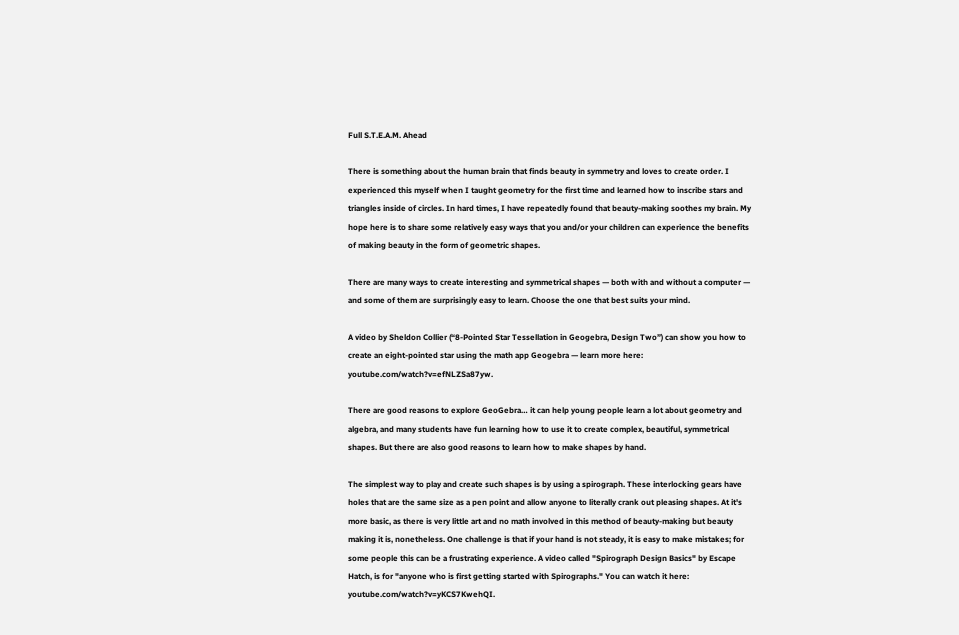Full S.T.E.A.M. Ahead

There is something about the human brain that finds beauty in symmetry and loves to create order. I experienced this myself when I taught geometry for the first time and learned how to inscribe stars and triangles inside of circles. In hard times, I have repeatedly found that beauty-making soothes my brain. My hope here is to share some relatively easy ways that you and/or your children can experience the benefits of making beauty in the form of geometric shapes.

There are many ways to create interesting and symmetrical shapes — both with and without a computer — and some of them are surprisingly easy to learn. Choose the one that best suits your mind.

A video by Sheldon Collier (“8-Pointed Star Tessellation in Geogebra, Design Two”) can show you how to create an eight-pointed star using the math app Geogebra — learn more here: youtube.com/watch?v=efNLZSa87yw.

There are good reasons to explore GeoGebra… it can help young people learn a lot about geometry and algebra, and many students have fun learning how to use it to create complex, beautiful, symmetrical shapes. But there are also good reasons to learn how to make shapes by hand.

The simplest way to play and create such shapes is by using a spirograph. These interlocking gears have holes that are the same size as a pen point and allow anyone to literally crank out pleasing shapes. At it's more basic, as there is very little art and no math involved in this method of beauty-making but beauty making it is, nonetheless. One challenge is that if your hand is not steady, it is easy to make mistakes; for some people this can be a frustrating experience. A video called "Spirograph Design Basics" by Escape Hatch, is for "anyone who is first getting started with Spirographs." You can watch it here: youtube.com/watch?v=yKCS7KwehQI.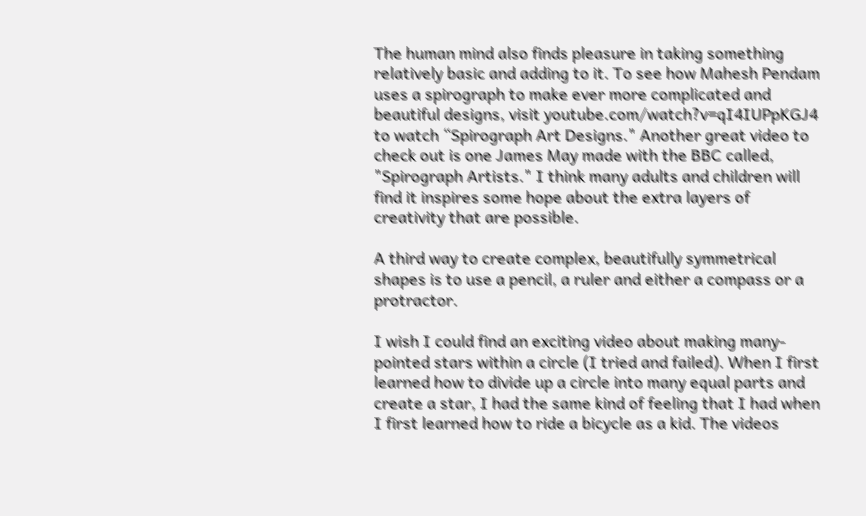The human mind also finds pleasure in taking something relatively basic and adding to it. To see how Mahesh Pendam uses a spirograph to make ever more complicated and beautiful designs, visit youtube.com/watch?v=qI4IUPpKGJ4 to watch “Spirograph Art Designs." Another great video to check out is one James May made with the BBC called, "Spirograph Artists." I think many adults and children will find it inspires some hope about the extra layers of creativity that are possible.

A third way to create complex, beautifully symmetrical shapes is to use a pencil, a ruler and either a compass or a protractor.

I wish I could find an exciting video about making many-pointed stars within a circle (I tried and failed). When I first learned how to divide up a circle into many equal parts and create a star, I had the same kind of feeling that I had when I first learned how to ride a bicycle as a kid. The videos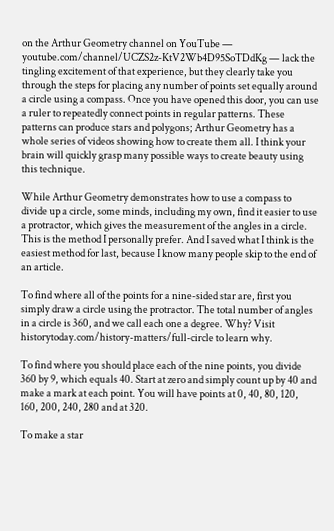on the Arthur Geometry channel on YouTube — youtube.com/channel/UCZS2z-KtV2Wb4D95SoTDdKg — lack the tingling excitement of that experience, but they clearly take you through the steps for placing any number of points set equally around a circle using a compass. Once you have opened this door, you can use a ruler to repeatedly connect points in regular patterns. These patterns can produce stars and polygons; Arthur Geometry has a whole series of videos showing how to create them all. I think your brain will quickly grasp many possible ways to create beauty using this technique.

While Arthur Geometry demonstrates how to use a compass to divide up a circle, some minds, including my own, find it easier to use a protractor, which gives the measurement of the angles in a circle. This is the method I personally prefer. And I saved what I think is the easiest method for last, because I know many people skip to the end of an article.

To find where all of the points for a nine-sided star are, first you simply draw a circle using the protractor. The total number of angles in a circle is 360, and we call each one a degree. Why? Visit historytoday.com/history-matters/full-circle to learn why.

To find where you should place each of the nine points, you divide 360 by 9, which equals 40. Start at zero and simply count up by 40 and make a mark at each point. You will have points at 0, 40, 80, 120, 160, 200, 240, 280 and at 320.

To make a star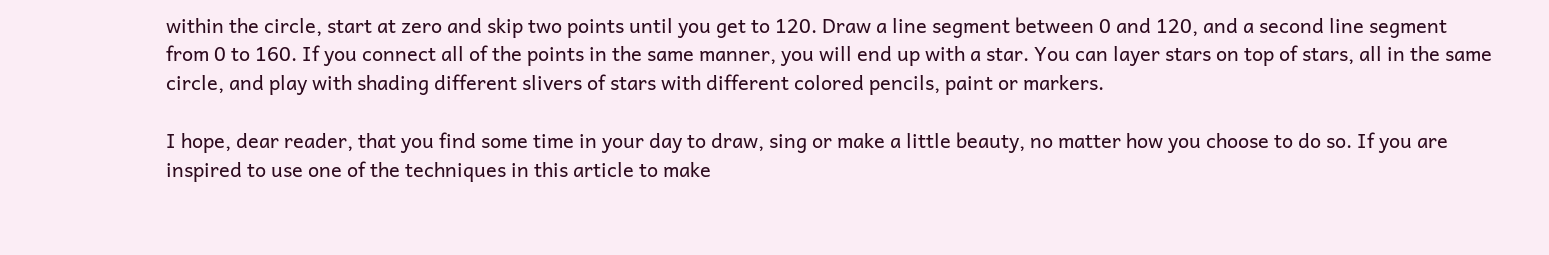within the circle, start at zero and skip two points until you get to 120. Draw a line segment between 0 and 120, and a second line segment from 0 to 160. If you connect all of the points in the same manner, you will end up with a star. You can layer stars on top of stars, all in the same circle, and play with shading different slivers of stars with different colored pencils, paint or markers.

I hope, dear reader, that you find some time in your day to draw, sing or make a little beauty, no matter how you choose to do so. If you are inspired to use one of the techniques in this article to make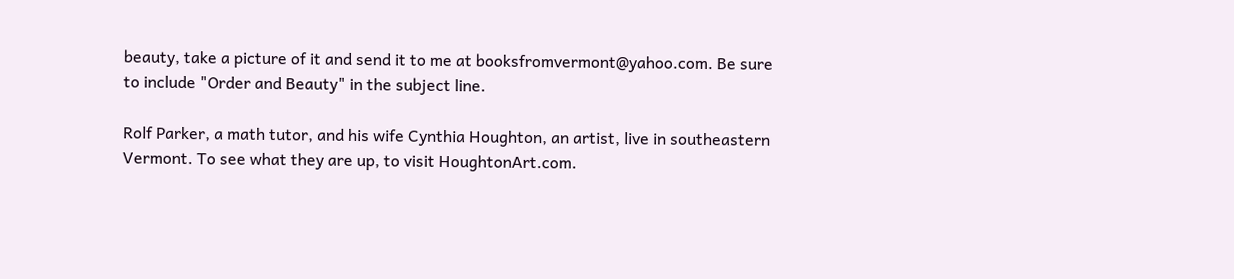beauty, take a picture of it and send it to me at booksfromvermont@yahoo.com. Be sure to include "Order and Beauty" in the subject line.

Rolf Parker, a math tutor, and his wife Cynthia Houghton, an artist, live in southeastern Vermont. To see what they are up, to visit HoughtonArt.com.